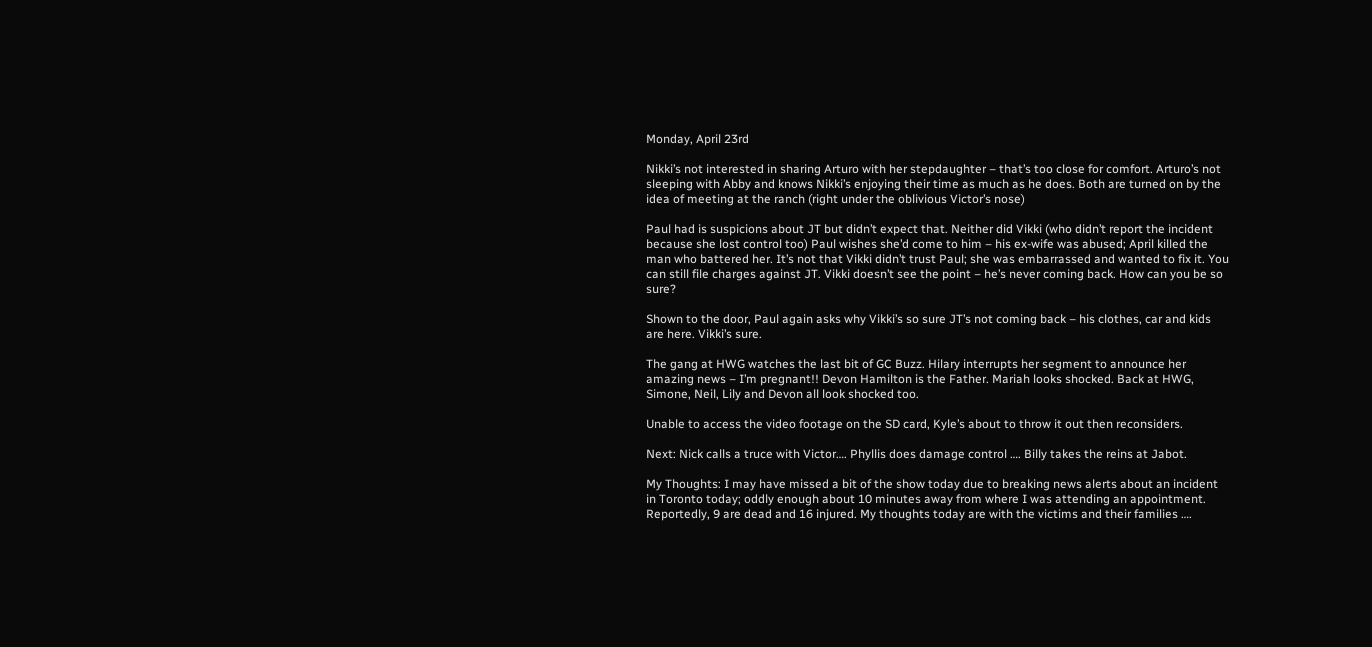Monday, April 23rd

Nikki’s not interested in sharing Arturo with her stepdaughter – that’s too close for comfort. Arturo’s not sleeping with Abby and knows Nikki’s enjoying their time as much as he does. Both are turned on by the idea of meeting at the ranch (right under the oblivious Victor’s nose)

Paul had is suspicions about JT but didn’t expect that. Neither did Vikki (who didn’t report the incident because she lost control too) Paul wishes she’d come to him – his ex-wife was abused; April killed the man who battered her. It’s not that Vikki didn’t trust Paul; she was embarrassed and wanted to fix it. You can still file charges against JT. Vikki doesn’t see the point – he’s never coming back. How can you be so sure?

Shown to the door, Paul again asks why Vikki’s so sure JT’s not coming back – his clothes, car and kids are here. Vikki’s sure.

The gang at HWG watches the last bit of GC Buzz. Hilary interrupts her segment to announce her amazing news – I’m pregnant!! Devon Hamilton is the Father. Mariah looks shocked. Back at HWG, Simone, Neil, Lily and Devon all look shocked too.

Unable to access the video footage on the SD card, Kyle’s about to throw it out then reconsiders.

Next: Nick calls a truce with Victor…. Phyllis does damage control …. Billy takes the reins at Jabot.

My Thoughts: I may have missed a bit of the show today due to breaking news alerts about an incident in Toronto today; oddly enough about 10 minutes away from where I was attending an appointment. Reportedly, 9 are dead and 16 injured. My thoughts today are with the victims and their families ….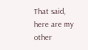That said, here are my other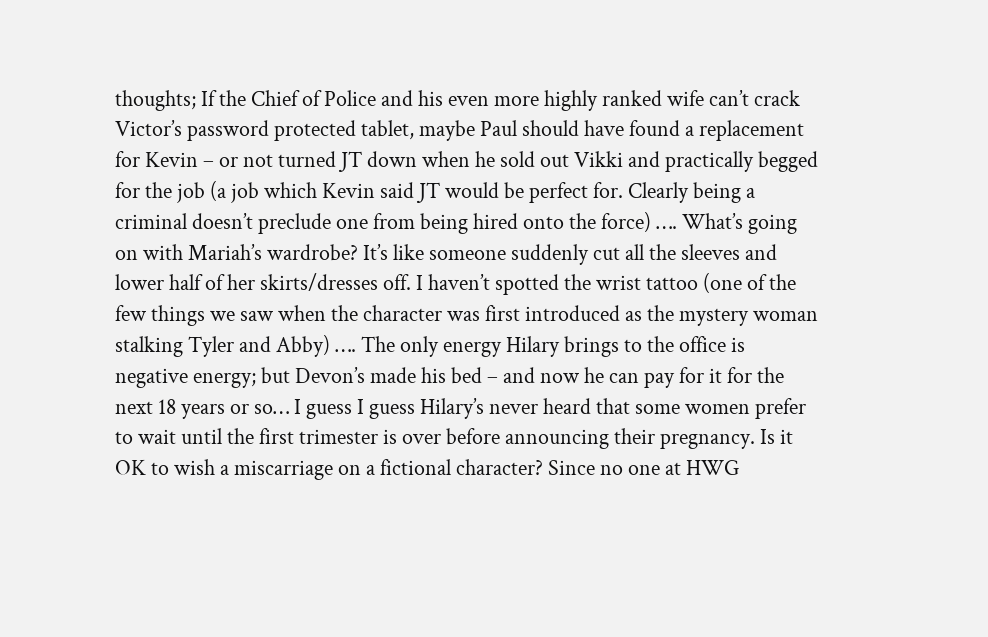thoughts; If the Chief of Police and his even more highly ranked wife can’t crack Victor’s password protected tablet, maybe Paul should have found a replacement for Kevin – or not turned JT down when he sold out Vikki and practically begged for the job (a job which Kevin said JT would be perfect for. Clearly being a criminal doesn’t preclude one from being hired onto the force) …. What’s going on with Mariah’s wardrobe? It’s like someone suddenly cut all the sleeves and lower half of her skirts/dresses off. I haven’t spotted the wrist tattoo (one of the few things we saw when the character was first introduced as the mystery woman stalking Tyler and Abby) …. The only energy Hilary brings to the office is negative energy; but Devon’s made his bed – and now he can pay for it for the next 18 years or so… I guess I guess Hilary’s never heard that some women prefer to wait until the first trimester is over before announcing their pregnancy. Is it OK to wish a miscarriage on a fictional character? Since no one at HWG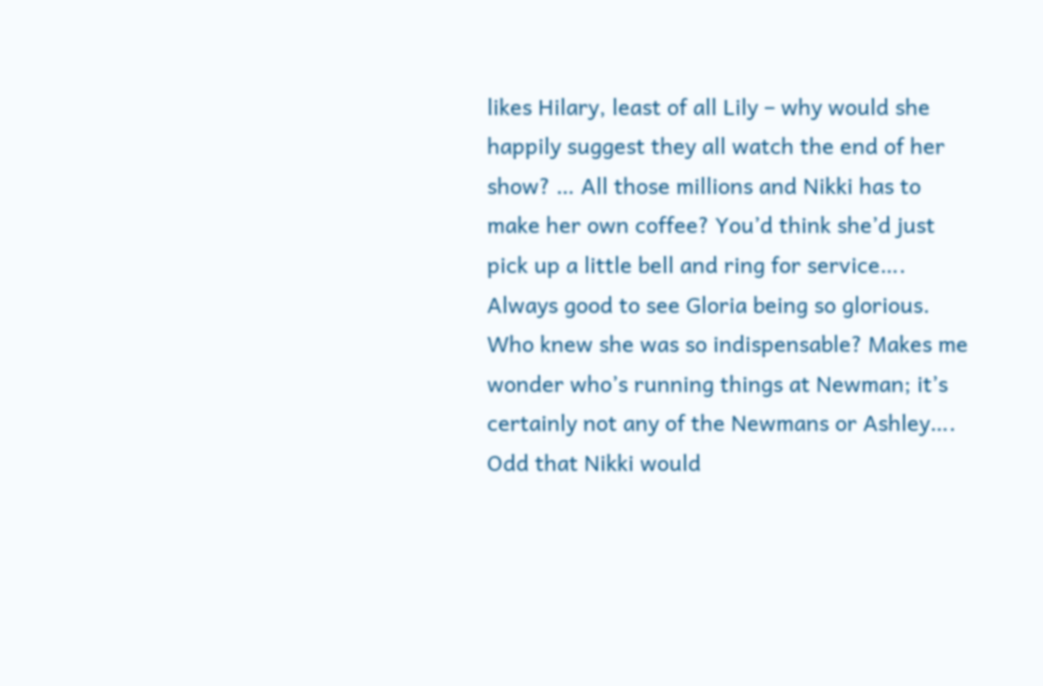likes Hilary, least of all Lily – why would she happily suggest they all watch the end of her show? … All those millions and Nikki has to make her own coffee? You’d think she’d just pick up a little bell and ring for service…. Always good to see Gloria being so glorious. Who knew she was so indispensable? Makes me wonder who’s running things at Newman; it’s certainly not any of the Newmans or Ashley…. Odd that Nikki would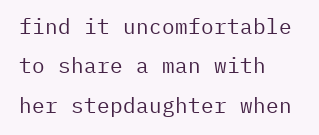find it uncomfortable to share a man with her stepdaughter when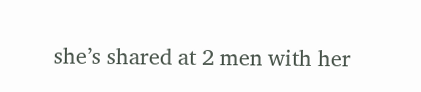she’s shared at 2 men with her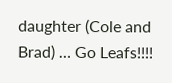daughter (Cole and Brad) … Go Leafs!!!!